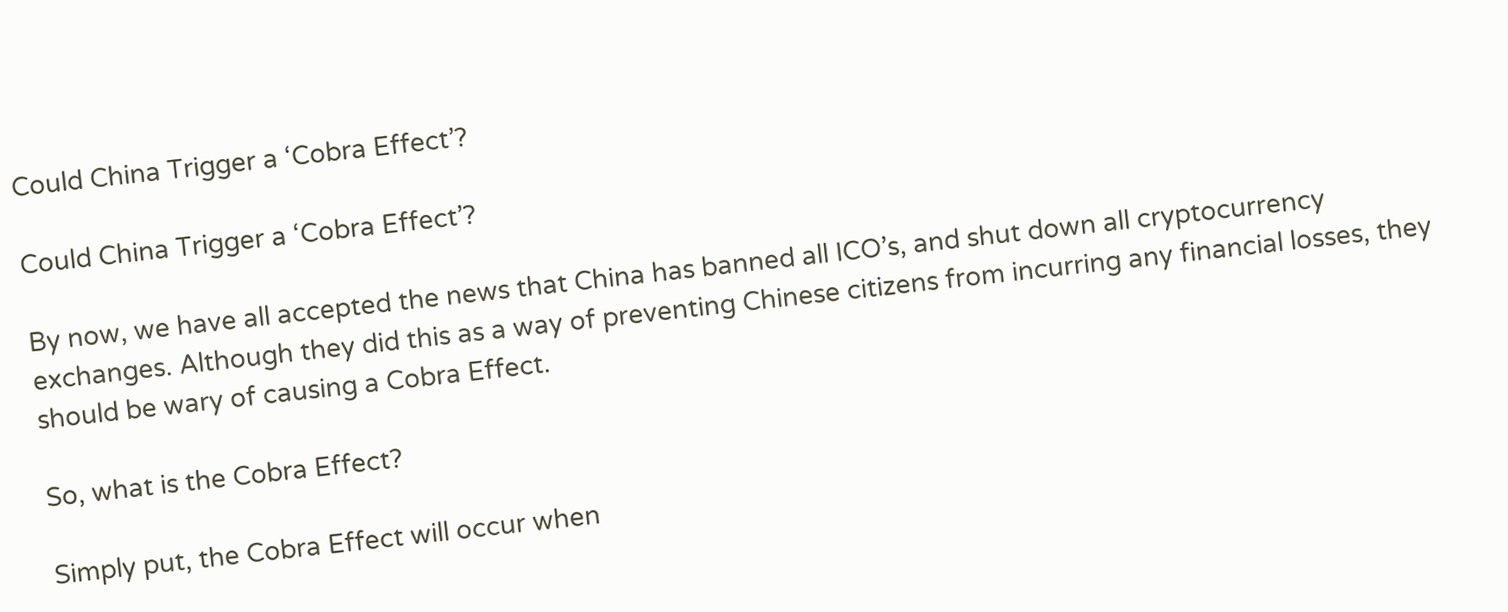Could China Trigger a ‘Cobra Effect’?

Could China Trigger a ‘Cobra Effect’?

By now, we have all accepted the news that China has banned all ICO’s, and shut down all cryptocurrency exchanges. Although they did this as a way of preventing Chinese citizens from incurring any financial losses, they should be wary of causing a Cobra Effect.

So, what is the Cobra Effect?

Simply put, the Cobra Effect will occur when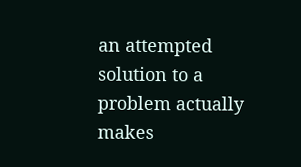an attempted solution to a problem actually makes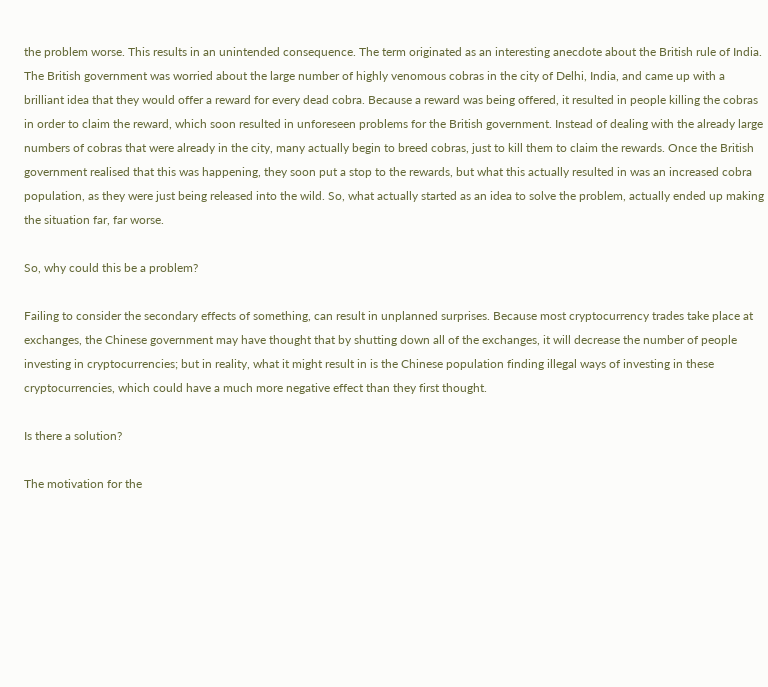the problem worse. This results in an unintended consequence. The term originated as an interesting anecdote about the British rule of India. The British government was worried about the large number of highly venomous cobras in the city of Delhi, India, and came up with a brilliant idea that they would offer a reward for every dead cobra. Because a reward was being offered, it resulted in people killing the cobras in order to claim the reward, which soon resulted in unforeseen problems for the British government. Instead of dealing with the already large numbers of cobras that were already in the city, many actually begin to breed cobras, just to kill them to claim the rewards. Once the British government realised that this was happening, they soon put a stop to the rewards, but what this actually resulted in was an increased cobra population, as they were just being released into the wild. So, what actually started as an idea to solve the problem, actually ended up making the situation far, far worse.

So, why could this be a problem?

Failing to consider the secondary effects of something, can result in unplanned surprises. Because most cryptocurrency trades take place at exchanges, the Chinese government may have thought that by shutting down all of the exchanges, it will decrease the number of people investing in cryptocurrencies; but in reality, what it might result in is the Chinese population finding illegal ways of investing in these cryptocurrencies, which could have a much more negative effect than they first thought.

Is there a solution?

The motivation for the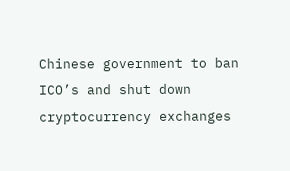Chinese government to ban ICO’s and shut down cryptocurrency exchanges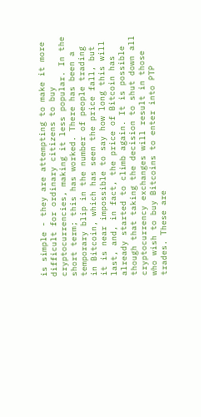is simple - they are attempting to make it more difficult for ordinary citizens to buy cryptocurrencies, making it less popular. In the short term; this has worked. There has been a temporary blip in the number of people trading in Bitcoin, which has seen the price fall, but it is near impossible to say how long this will last, and, in fact, the price of Bitcoin has already started to climb again. It is possible though that taking the decision to shut down all cryptocurrency exchanges will result in those who wish to buy Bitcoins to enter into PTP trades. These are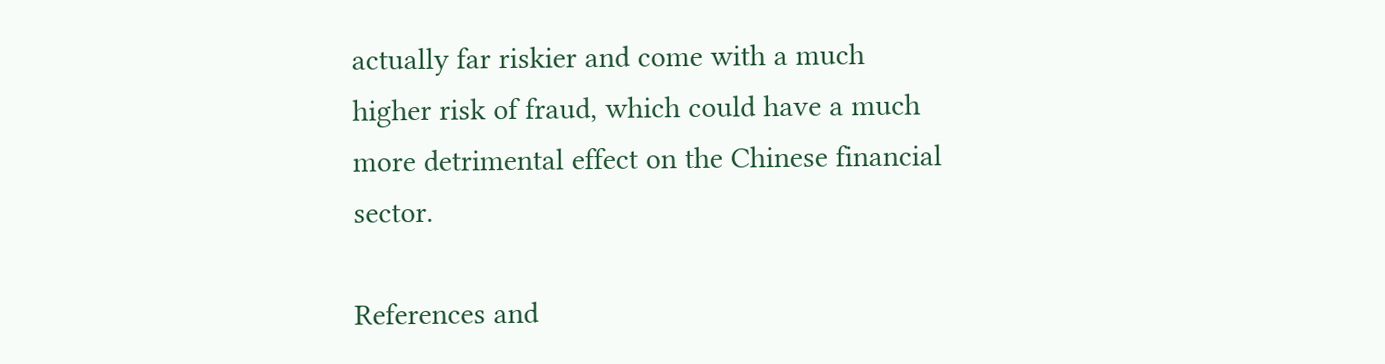actually far riskier and come with a much higher risk of fraud, which could have a much more detrimental effect on the Chinese financial sector.

References and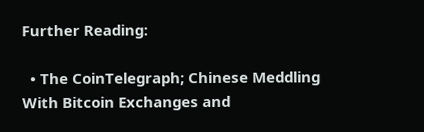Further Reading:

  • The CoinTelegraph; Chinese Meddling With Bitcoin Exchanges and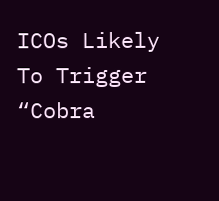ICOs Likely To Trigger “Cobra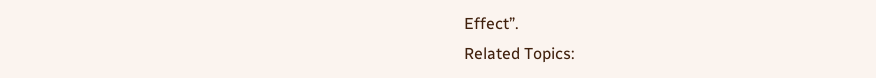Effect”.
Related Topics: